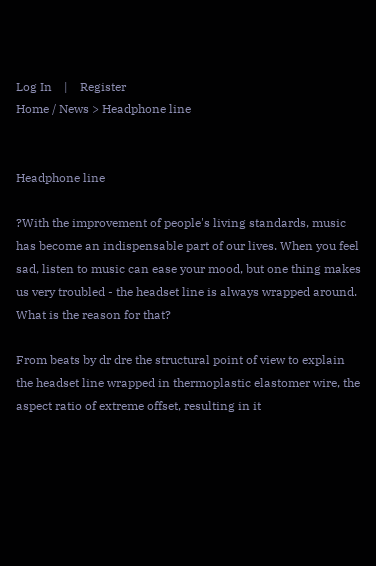Log In    |    Register
Home / News > Headphone line


Headphone line

?With the improvement of people's living standards, music has become an indispensable part of our lives. When you feel sad, listen to music can ease your mood, but one thing makes us very troubled - the headset line is always wrapped around. What is the reason for that?

From beats by dr dre the structural point of view to explain the headset line wrapped in thermoplastic elastomer wire, the aspect ratio of extreme offset, resulting in it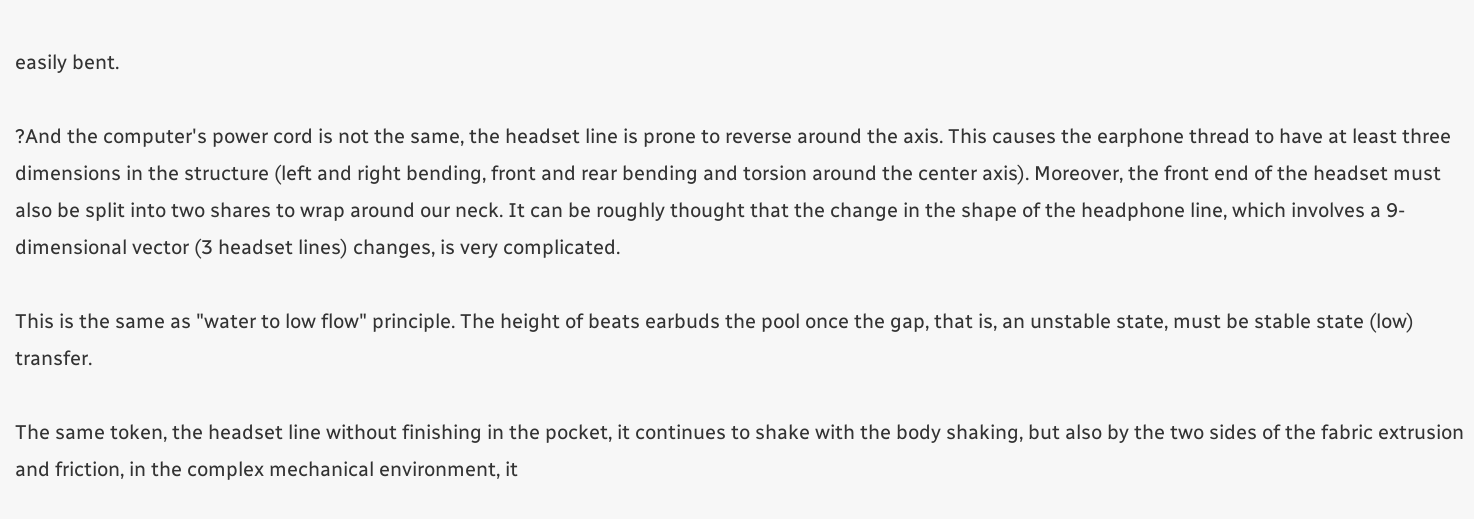easily bent.

?And the computer's power cord is not the same, the headset line is prone to reverse around the axis. This causes the earphone thread to have at least three dimensions in the structure (left and right bending, front and rear bending and torsion around the center axis). Moreover, the front end of the headset must also be split into two shares to wrap around our neck. It can be roughly thought that the change in the shape of the headphone line, which involves a 9-dimensional vector (3 headset lines) changes, is very complicated.

This is the same as "water to low flow" principle. The height of beats earbuds the pool once the gap, that is, an unstable state, must be stable state (low) transfer.

The same token, the headset line without finishing in the pocket, it continues to shake with the body shaking, but also by the two sides of the fabric extrusion and friction, in the complex mechanical environment, it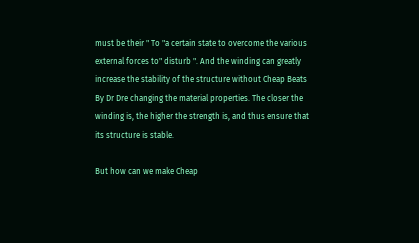must be their " To "a certain state to overcome the various external forces to" disturb ". And the winding can greatly increase the stability of the structure without Cheap Beats By Dr Dre changing the material properties. The closer the winding is, the higher the strength is, and thus ensure that its structure is stable.

But how can we make Cheap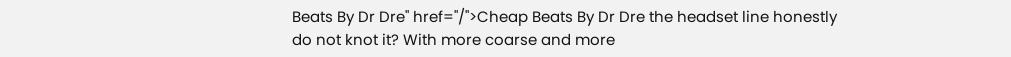Beats By Dr Dre" href="/">Cheap Beats By Dr Dre the headset line honestly do not knot it? With more coarse and more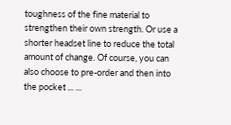toughness of the fine material to strengthen their own strength. Or use a shorter headset line to reduce the total amount of change. Of course, you can also choose to pre-order and then into the pocket ... ...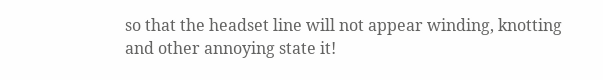so that the headset line will not appear winding, knotting and other annoying state it!